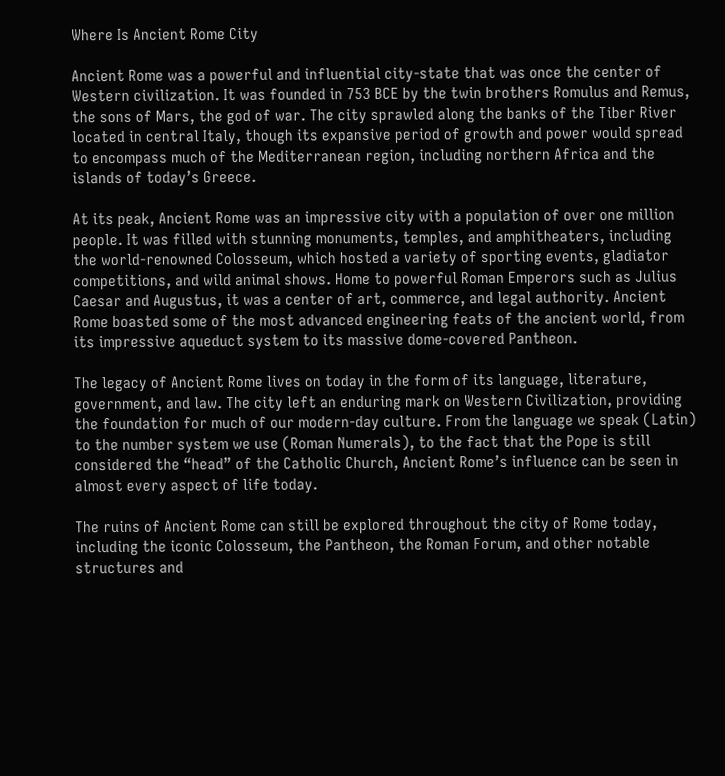Where Is Ancient Rome City

Ancient Rome was a powerful and influential city-state that was once the center of Western civilization. It was founded in 753 BCE by the twin brothers Romulus and Remus, the sons of Mars, the god of war. The city sprawled along the banks of the Tiber River located in central Italy, though its expansive period of growth and power would spread to encompass much of the Mediterranean region, including northern Africa and the islands of today’s Greece.

At its peak, Ancient Rome was an impressive city with a population of over one million people. It was filled with stunning monuments, temples, and amphitheaters, including the world-renowned Colosseum, which hosted a variety of sporting events, gladiator competitions, and wild animal shows. Home to powerful Roman Emperors such as Julius Caesar and Augustus, it was a center of art, commerce, and legal authority. Ancient Rome boasted some of the most advanced engineering feats of the ancient world, from its impressive aqueduct system to its massive dome-covered Pantheon.

The legacy of Ancient Rome lives on today in the form of its language, literature, government, and law. The city left an enduring mark on Western Civilization, providing the foundation for much of our modern-day culture. From the language we speak (Latin) to the number system we use (Roman Numerals), to the fact that the Pope is still considered the “head” of the Catholic Church, Ancient Rome’s influence can be seen in almost every aspect of life today.

The ruins of Ancient Rome can still be explored throughout the city of Rome today, including the iconic Colosseum, the Pantheon, the Roman Forum, and other notable structures and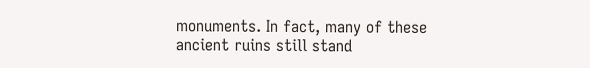monuments. In fact, many of these ancient ruins still stand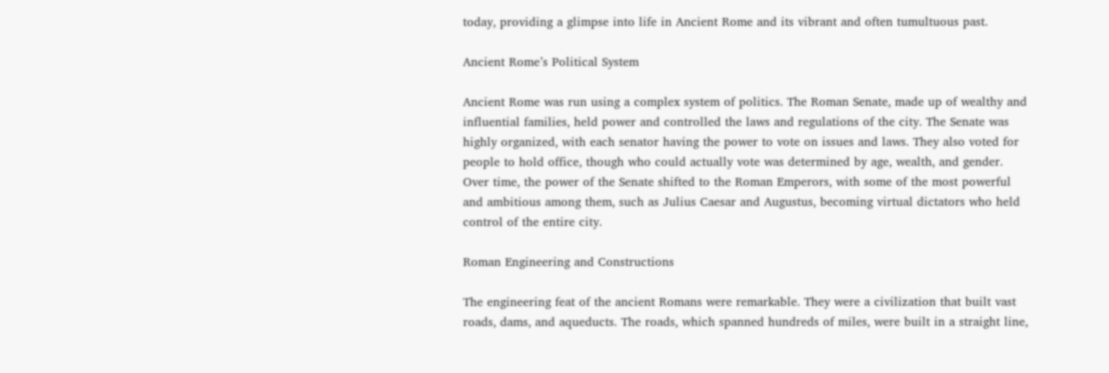today, providing a glimpse into life in Ancient Rome and its vibrant and often tumultuous past.

Ancient Rome’s Political System

Ancient Rome was run using a complex system of politics. The Roman Senate, made up of wealthy and influential families, held power and controlled the laws and regulations of the city. The Senate was highly organized, with each senator having the power to vote on issues and laws. They also voted for people to hold office, though who could actually vote was determined by age, wealth, and gender. Over time, the power of the Senate shifted to the Roman Emperors, with some of the most powerful and ambitious among them, such as Julius Caesar and Augustus, becoming virtual dictators who held control of the entire city.

Roman Engineering and Constructions

The engineering feat of the ancient Romans were remarkable. They were a civilization that built vast roads, dams, and aqueducts. The roads, which spanned hundreds of miles, were built in a straight line,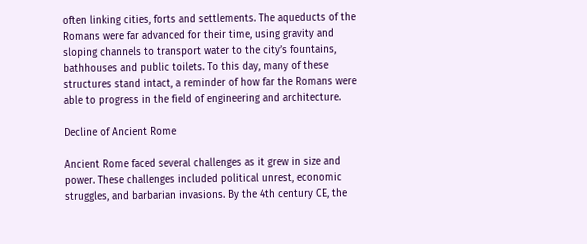often linking cities, forts and settlements. The aqueducts of the Romans were far advanced for their time, using gravity and sloping channels to transport water to the city’s fountains, bathhouses and public toilets. To this day, many of these structures stand intact, a reminder of how far the Romans were able to progress in the field of engineering and architecture.

Decline of Ancient Rome

Ancient Rome faced several challenges as it grew in size and power. These challenges included political unrest, economic struggles, and barbarian invasions. By the 4th century CE, the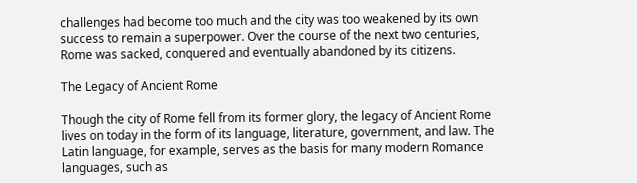challenges had become too much and the city was too weakened by its own success to remain a superpower. Over the course of the next two centuries, Rome was sacked, conquered and eventually abandoned by its citizens.

The Legacy of Ancient Rome

Though the city of Rome fell from its former glory, the legacy of Ancient Rome lives on today in the form of its language, literature, government, and law. The Latin language, for example, serves as the basis for many modern Romance languages, such as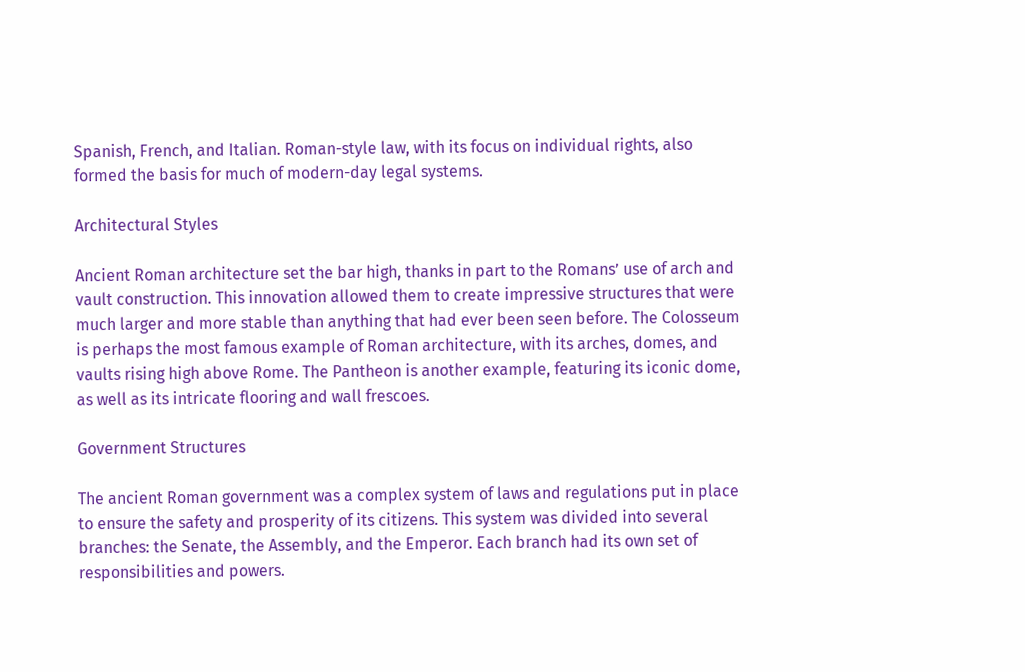Spanish, French, and Italian. Roman-style law, with its focus on individual rights, also formed the basis for much of modern-day legal systems.

Architectural Styles

Ancient Roman architecture set the bar high, thanks in part to the Romans’ use of arch and vault construction. This innovation allowed them to create impressive structures that were much larger and more stable than anything that had ever been seen before. The Colosseum is perhaps the most famous example of Roman architecture, with its arches, domes, and vaults rising high above Rome. The Pantheon is another example, featuring its iconic dome, as well as its intricate flooring and wall frescoes.

Government Structures

The ancient Roman government was a complex system of laws and regulations put in place to ensure the safety and prosperity of its citizens. This system was divided into several branches: the Senate, the Assembly, and the Emperor. Each branch had its own set of responsibilities and powers.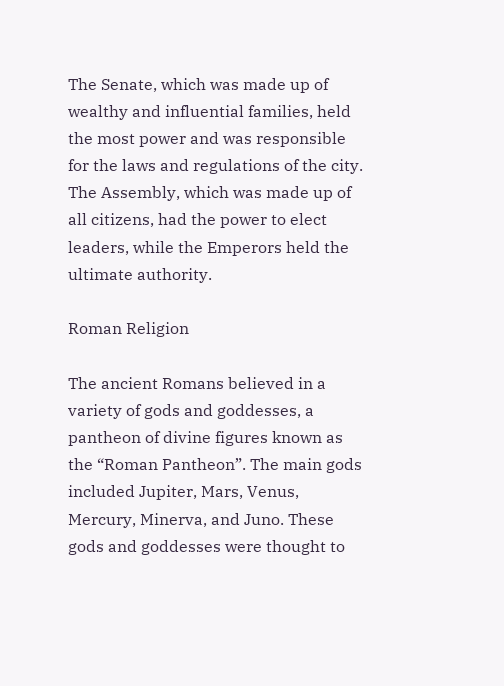The Senate, which was made up of wealthy and influential families, held the most power and was responsible for the laws and regulations of the city. The Assembly, which was made up of all citizens, had the power to elect leaders, while the Emperors held the ultimate authority.

Roman Religion

The ancient Romans believed in a variety of gods and goddesses, a pantheon of divine figures known as the “Roman Pantheon”. The main gods included Jupiter, Mars, Venus, Mercury, Minerva, and Juno. These gods and goddesses were thought to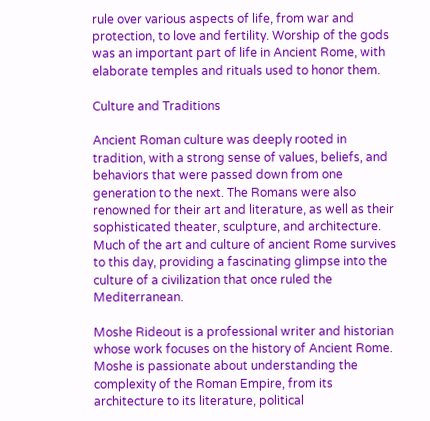rule over various aspects of life, from war and protection, to love and fertility. Worship of the gods was an important part of life in Ancient Rome, with elaborate temples and rituals used to honor them.

Culture and Traditions

Ancient Roman culture was deeply rooted in tradition, with a strong sense of values, beliefs, and behaviors that were passed down from one generation to the next. The Romans were also renowned for their art and literature, as well as their sophisticated theater, sculpture, and architecture. Much of the art and culture of ancient Rome survives to this day, providing a fascinating glimpse into the culture of a civilization that once ruled the Mediterranean.

Moshe Rideout is a professional writer and historian whose work focuses on the history of Ancient Rome. Moshe is passionate about understanding the complexity of the Roman Empire, from its architecture to its literature, political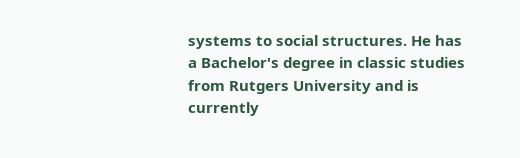systems to social structures. He has a Bachelor's degree in classic studies from Rutgers University and is currently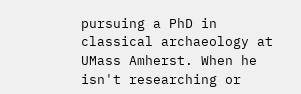pursuing a PhD in classical archaeology at UMass Amherst. When he isn't researching or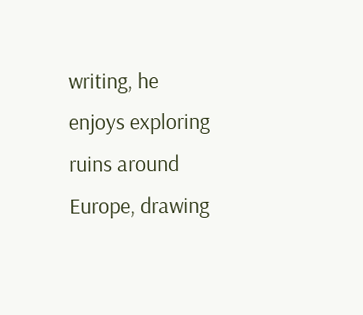writing, he enjoys exploring ruins around Europe, drawing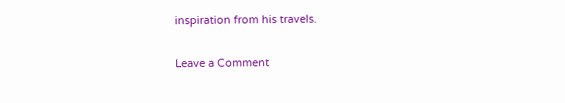inspiration from his travels.

Leave a Comment